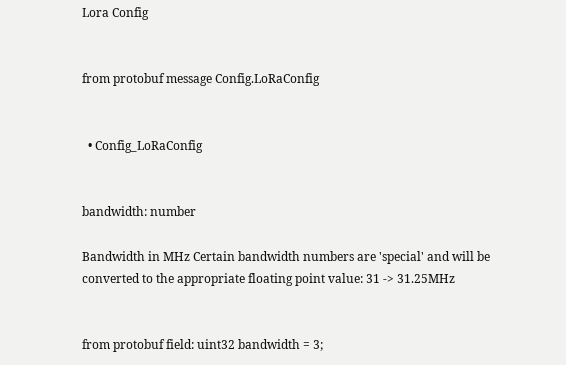Lora Config


from protobuf message Config.LoRaConfig


  • Config_LoRaConfig


bandwidth: number

Bandwidth in MHz Certain bandwidth numbers are 'special' and will be converted to the appropriate floating point value: 31 -> 31.25MHz


from protobuf field: uint32 bandwidth = 3;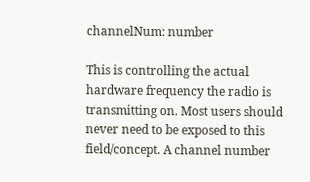channelNum: number

This is controlling the actual hardware frequency the radio is transmitting on. Most users should never need to be exposed to this field/concept. A channel number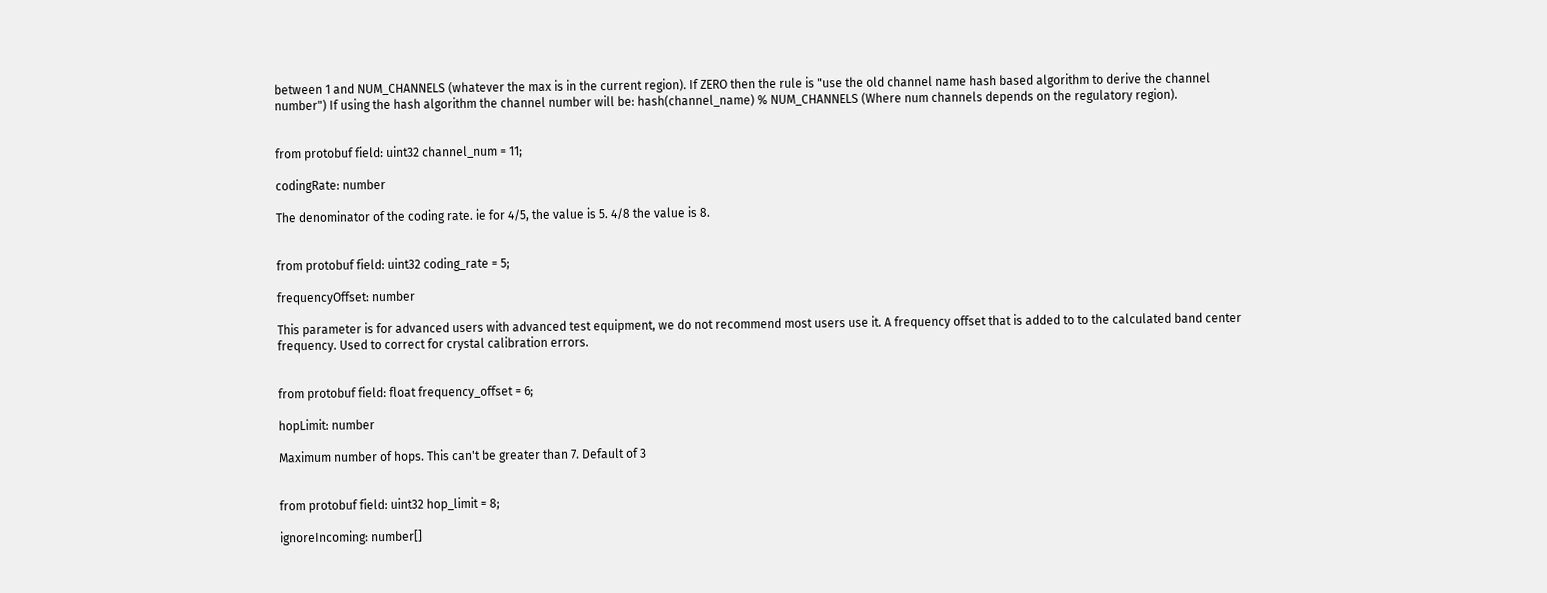between 1 and NUM_CHANNELS (whatever the max is in the current region). If ZERO then the rule is "use the old channel name hash based algorithm to derive the channel number") If using the hash algorithm the channel number will be: hash(channel_name) % NUM_CHANNELS (Where num channels depends on the regulatory region).


from protobuf field: uint32 channel_num = 11;

codingRate: number

The denominator of the coding rate. ie for 4/5, the value is 5. 4/8 the value is 8.


from protobuf field: uint32 coding_rate = 5;

frequencyOffset: number

This parameter is for advanced users with advanced test equipment, we do not recommend most users use it. A frequency offset that is added to to the calculated band center frequency. Used to correct for crystal calibration errors.


from protobuf field: float frequency_offset = 6;

hopLimit: number

Maximum number of hops. This can't be greater than 7. Default of 3


from protobuf field: uint32 hop_limit = 8;

ignoreIncoming: number[]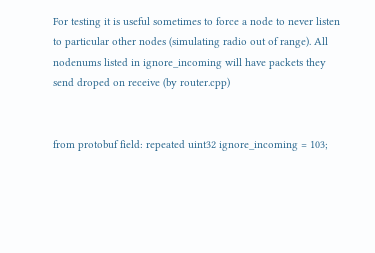For testing it is useful sometimes to force a node to never listen to particular other nodes (simulating radio out of range). All nodenums listed in ignore_incoming will have packets they send droped on receive (by router.cpp)


from protobuf field: repeated uint32 ignore_incoming = 103;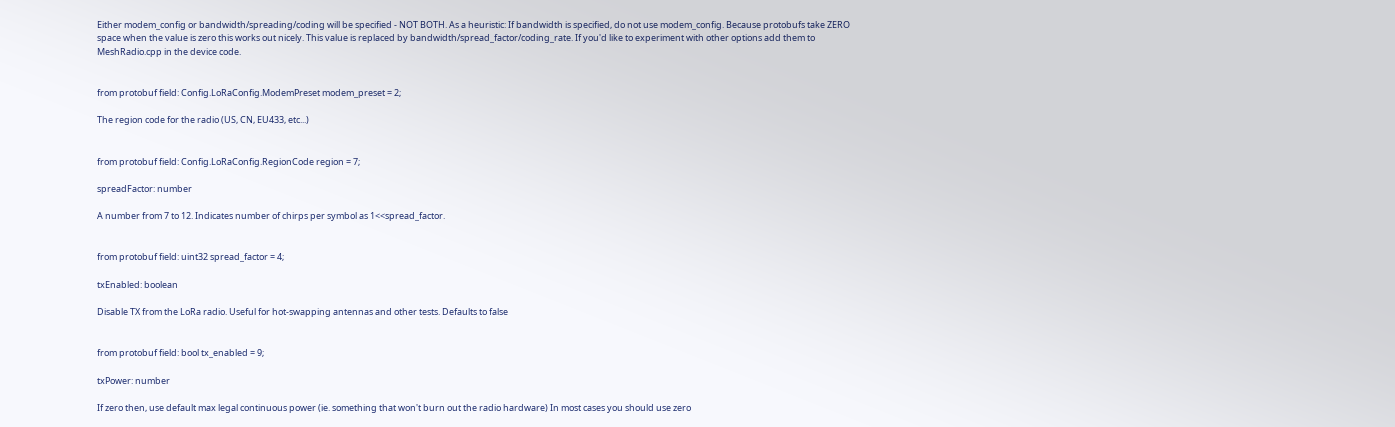Either modem_config or bandwidth/spreading/coding will be specified - NOT BOTH. As a heuristic: If bandwidth is specified, do not use modem_config. Because protobufs take ZERO space when the value is zero this works out nicely. This value is replaced by bandwidth/spread_factor/coding_rate. If you'd like to experiment with other options add them to MeshRadio.cpp in the device code.


from protobuf field: Config.LoRaConfig.ModemPreset modem_preset = 2;

The region code for the radio (US, CN, EU433, etc...)


from protobuf field: Config.LoRaConfig.RegionCode region = 7;

spreadFactor: number

A number from 7 to 12. Indicates number of chirps per symbol as 1<<spread_factor.


from protobuf field: uint32 spread_factor = 4;

txEnabled: boolean

Disable TX from the LoRa radio. Useful for hot-swapping antennas and other tests. Defaults to false


from protobuf field: bool tx_enabled = 9;

txPower: number

If zero then, use default max legal continuous power (ie. something that won't burn out the radio hardware) In most cases you should use zero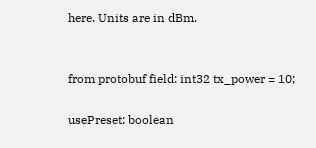here. Units are in dBm.


from protobuf field: int32 tx_power = 10;

usePreset: boolean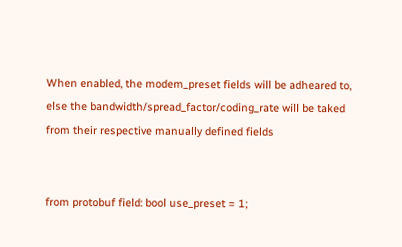When enabled, the modem_preset fields will be adheared to, else the bandwidth/spread_factor/coding_rate will be taked from their respective manually defined fields


from protobuf field: bool use_preset = 1;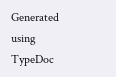Generated using TypeDoc